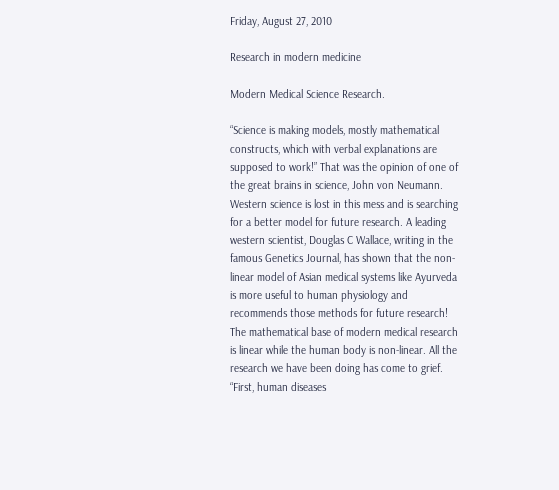Friday, August 27, 2010

Research in modern medicine

Modern Medical Science Research.

“Science is making models, mostly mathematical constructs, which with verbal explanations are supposed to work!” That was the opinion of one of the great brains in science, John von Neumann. Western science is lost in this mess and is searching for a better model for future research. A leading western scientist, Douglas C Wallace, writing in the famous Genetics Journal, has shown that the non-linear model of Asian medical systems like Ayurveda is more useful to human physiology and recommends those methods for future research! The mathematical base of modern medical research is linear while the human body is non-linear. All the research we have been doing has come to grief. “First, human diseases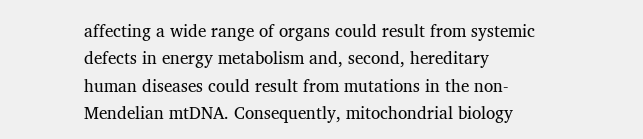affecting a wide range of organs could result from systemic defects in energy metabolism and, second, hereditary human diseases could result from mutations in the non-Mendelian mtDNA. Consequently, mitochondrial biology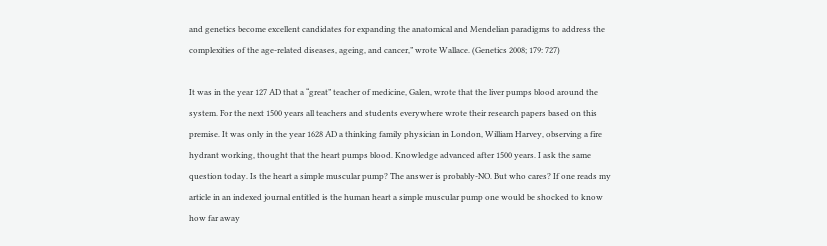and genetics become excellent candidates for expanding the anatomical and Mendelian paradigms to address the complexities of the age-related diseases, ageing, and cancer,” wrote Wallace. (Genetics 2008; 179: 727)

It was in the year 127 AD that a “great” teacher of medicine, Galen, wrote that the liver pumps blood around the system. For the next 1500 years all teachers and students everywhere wrote their research papers based on this premise. It was only in the year 1628 AD a thinking family physician in London, William Harvey, observing a fire hydrant working, thought that the heart pumps blood. Knowledge advanced after 1500 years. I ask the same question today. Is the heart a simple muscular pump? The answer is probably-NO. But who cares? If one reads my article in an indexed journal entitled is the human heart a simple muscular pump one would be shocked to know how far away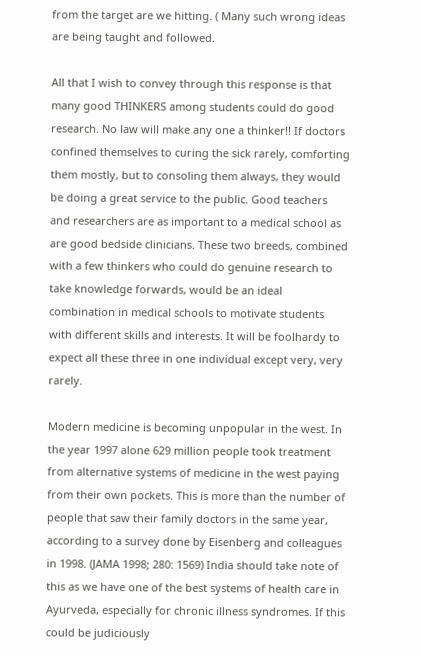from the target are we hitting. ( Many such wrong ideas are being taught and followed.

All that I wish to convey through this response is that many good THINKERS among students could do good research. No law will make any one a thinker!! If doctors confined themselves to curing the sick rarely, comforting them mostly, but to consoling them always, they would be doing a great service to the public. Good teachers and researchers are as important to a medical school as are good bedside clinicians. These two breeds, combined with a few thinkers who could do genuine research to take knowledge forwards, would be an ideal combination in medical schools to motivate students with different skills and interests. It will be foolhardy to expect all these three in one individual except very, very rarely.

Modern medicine is becoming unpopular in the west. In the year 1997 alone 629 million people took treatment from alternative systems of medicine in the west paying from their own pockets. This is more than the number of people that saw their family doctors in the same year, according to a survey done by Eisenberg and colleagues in 1998. (JAMA 1998; 280: 1569) India should take note of this as we have one of the best systems of health care in Ayurveda, especially for chronic illness syndromes. If this could be judiciously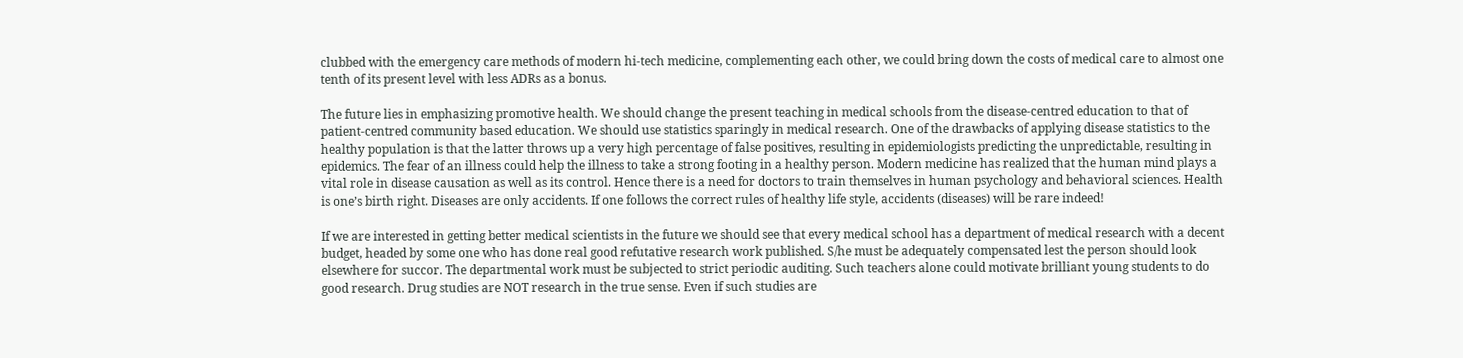clubbed with the emergency care methods of modern hi-tech medicine, complementing each other, we could bring down the costs of medical care to almost one tenth of its present level with less ADRs as a bonus.

The future lies in emphasizing promotive health. We should change the present teaching in medical schools from the disease-centred education to that of patient-centred community based education. We should use statistics sparingly in medical research. One of the drawbacks of applying disease statistics to the healthy population is that the latter throws up a very high percentage of false positives, resulting in epidemiologists predicting the unpredictable, resulting in epidemics. The fear of an illness could help the illness to take a strong footing in a healthy person. Modern medicine has realized that the human mind plays a vital role in disease causation as well as its control. Hence there is a need for doctors to train themselves in human psychology and behavioral sciences. Health is one’s birth right. Diseases are only accidents. If one follows the correct rules of healthy life style, accidents (diseases) will be rare indeed!

If we are interested in getting better medical scientists in the future we should see that every medical school has a department of medical research with a decent budget, headed by some one who has done real good refutative research work published. S/he must be adequately compensated lest the person should look elsewhere for succor. The departmental work must be subjected to strict periodic auditing. Such teachers alone could motivate brilliant young students to do good research. Drug studies are NOT research in the true sense. Even if such studies are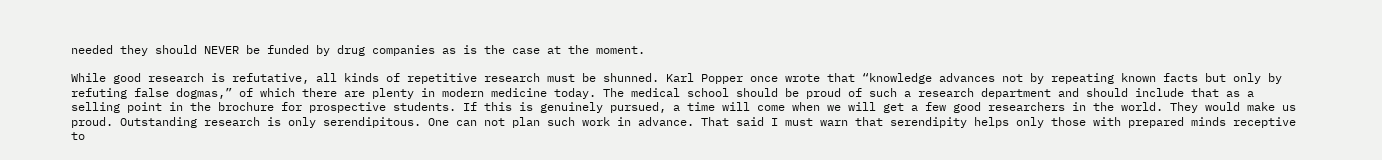needed they should NEVER be funded by drug companies as is the case at the moment.

While good research is refutative, all kinds of repetitive research must be shunned. Karl Popper once wrote that “knowledge advances not by repeating known facts but only by refuting false dogmas,” of which there are plenty in modern medicine today. The medical school should be proud of such a research department and should include that as a selling point in the brochure for prospective students. If this is genuinely pursued, a time will come when we will get a few good researchers in the world. They would make us proud. Outstanding research is only serendipitous. One can not plan such work in advance. That said I must warn that serendipity helps only those with prepared minds receptive to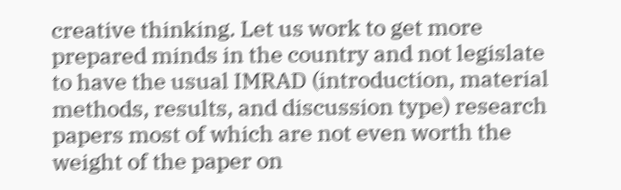creative thinking. Let us work to get more prepared minds in the country and not legislate to have the usual IMRAD (introduction, material methods, results, and discussion type) research papers most of which are not even worth the weight of the paper on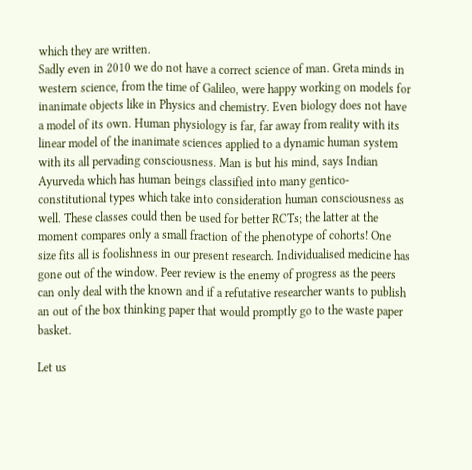which they are written.
Sadly even in 2010 we do not have a correct science of man. Greta minds in western science, from the time of Galileo, were happy working on models for inanimate objects like in Physics and chemistry. Even biology does not have a model of its own. Human physiology is far, far away from reality with its linear model of the inanimate sciences applied to a dynamic human system with its all pervading consciousness. Man is but his mind, says Indian Ayurveda which has human beings classified into many gentico-constitutional types which take into consideration human consciousness as well. These classes could then be used for better RCTs; the latter at the moment compares only a small fraction of the phenotype of cohorts! One size fits all is foolishness in our present research. Individualised medicine has gone out of the window. Peer review is the enemy of progress as the peers can only deal with the known and if a refutative researcher wants to publish an out of the box thinking paper that would promptly go to the waste paper basket.

Let us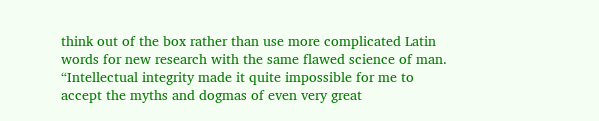think out of the box rather than use more complicated Latin words for new research with the same flawed science of man. “Intellectual integrity made it quite impossible for me to accept the myths and dogmas of even very great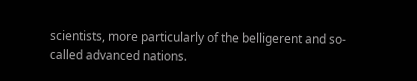scientists, more particularly of the belligerent and so-called advanced nations.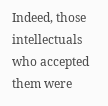Indeed, those intellectuals who accepted them were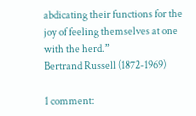abdicating their functions for the joy of feeling themselves at one with the herd.”
Bertrand Russell (1872-1969)

1 comment: